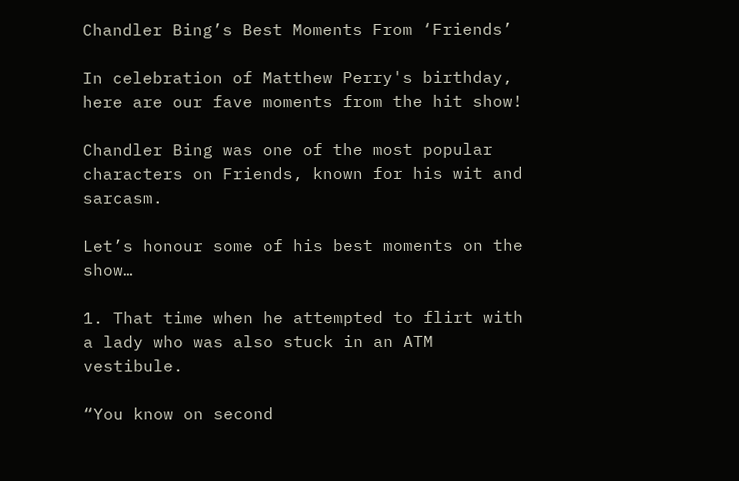Chandler Bing’s Best Moments From ‘Friends’

In celebration of Matthew Perry's birthday, here are our fave moments from the hit show!

Chandler Bing was one of the most popular characters on Friends, known for his wit and sarcasm.

Let’s honour some of his best moments on the show…

1. That time when he attempted to flirt with a lady who was also stuck in an ATM vestibule.

“You know on second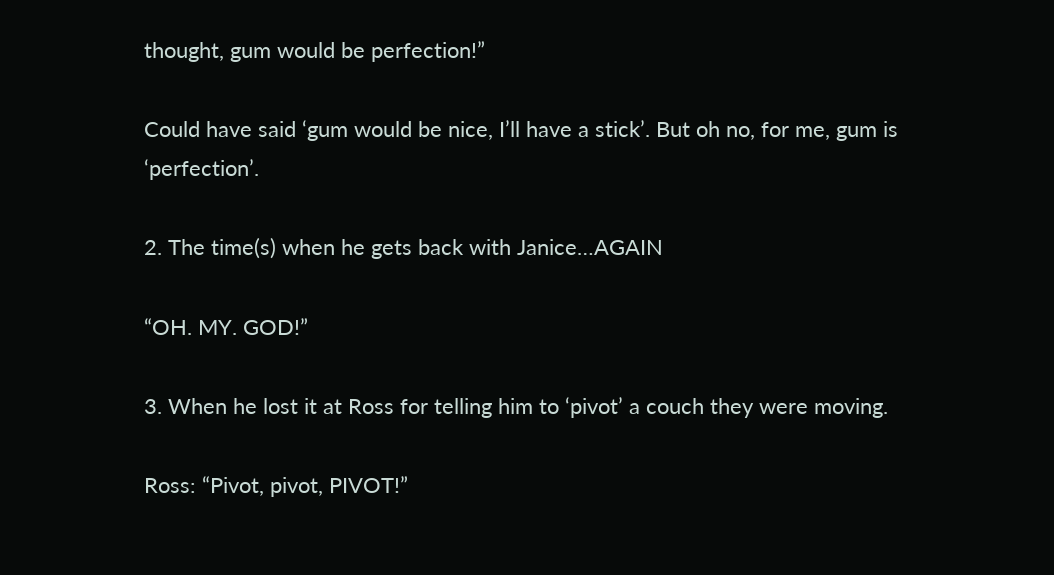thought, gum would be perfection!”

Could have said ‘gum would be nice, I’ll have a stick’. But oh no, for me, gum is ‘perfection’.

2. The time(s) when he gets back with Janice…AGAIN

“OH. MY. GOD!”

3. When he lost it at Ross for telling him to ‘pivot’ a couch they were moving.

Ross: “Pivot, pivot, PIVOT!”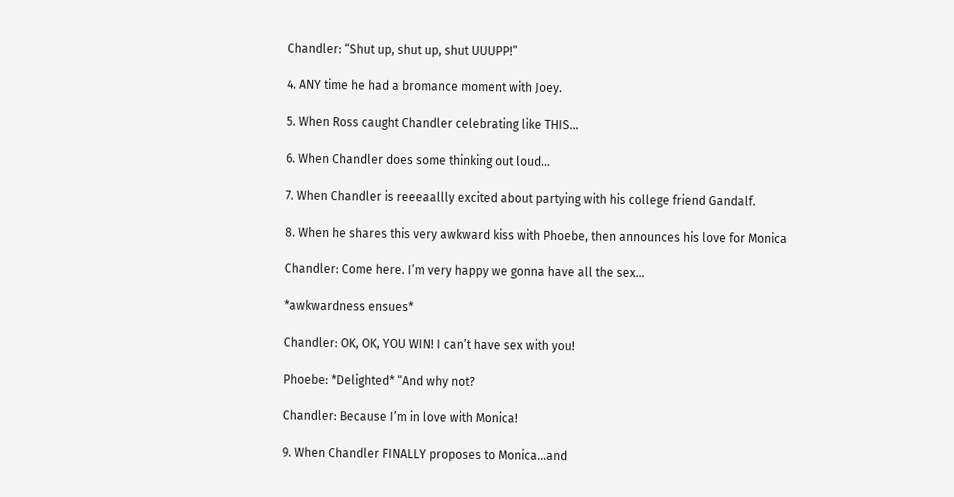Chandler: “Shut up, shut up, shut UUUPP!”

4. ANY time he had a bromance moment with Joey.

5. When Ross caught Chandler celebrating like THIS…

6. When Chandler does some thinking out loud…

7. When Chandler is reeeaallly excited about partying with his college friend Gandalf.

8. When he shares this very awkward kiss with Phoebe, then announces his love for Monica

Chandler: Come here. I’m very happy we gonna have all the sex…

*awkwardness ensues*

Chandler: OK, OK, YOU WIN! I can’t have sex with you!

Phoebe: *Delighted* “And why not?

Chandler: Because I’m in love with Monica!

9. When Chandler FINALLY proposes to Monica…and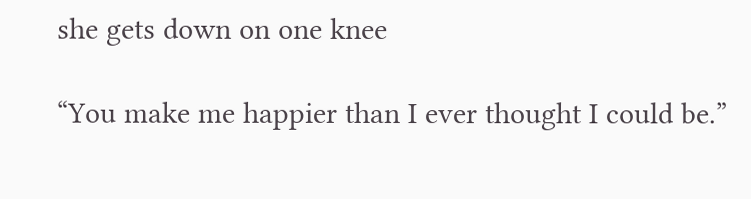she gets down on one knee

“You make me happier than I ever thought I could be.”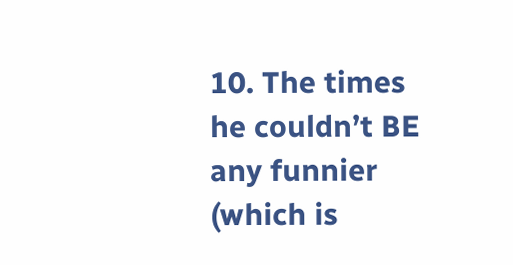10. The times he couldn’t BE any funnier (which is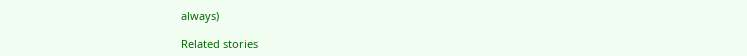always)

Related stories